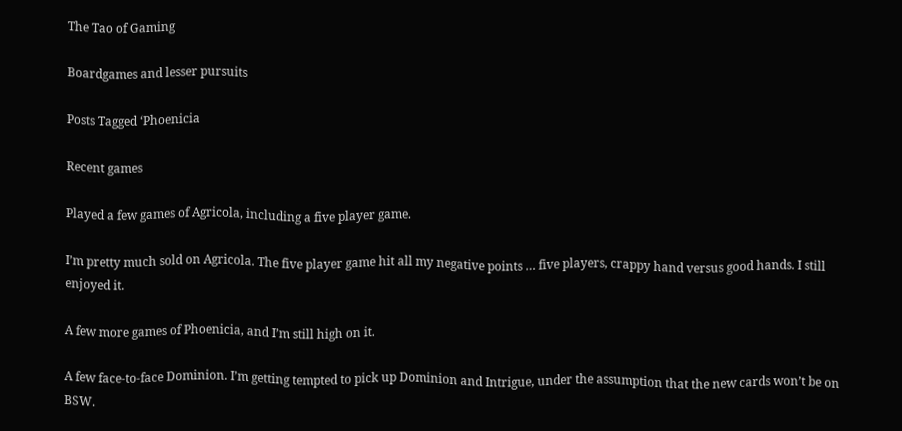The Tao of Gaming

Boardgames and lesser pursuits

Posts Tagged ‘Phoenicia

Recent games

Played a few games of Agricola, including a five player game.

I’m pretty much sold on Agricola. The five player game hit all my negative points … five players, crappy hand versus good hands. I still enjoyed it.

A few more games of Phoenicia, and I’m still high on it.

A few face-to-face Dominion. I’m getting tempted to pick up Dominion and Intrigue, under the assumption that the new cards won’t be on BSW.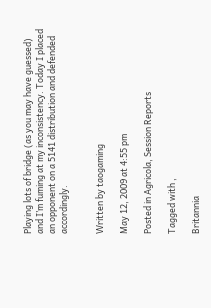Playing lots of bridge (as you may have guessed) and I’m fuming at my inconsistency. Today I placed an opponent on a 5141 distribution and defended accordingly.


Written by taogaming

May 12, 2009 at 4:55 pm

Posted in Agricola, Session Reports

Tagged with ,

Britannia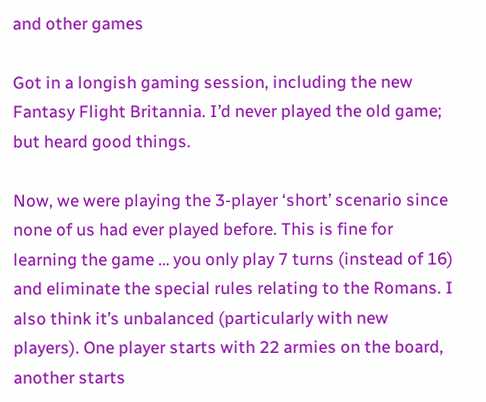and other games

Got in a longish gaming session, including the new Fantasy Flight Britannia. I’d never played the old game; but heard good things.

Now, we were playing the 3-player ‘short’ scenario since none of us had ever played before. This is fine for learning the game … you only play 7 turns (instead of 16) and eliminate the special rules relating to the Romans. I also think it’s unbalanced (particularly with new players). One player starts with 22 armies on the board, another starts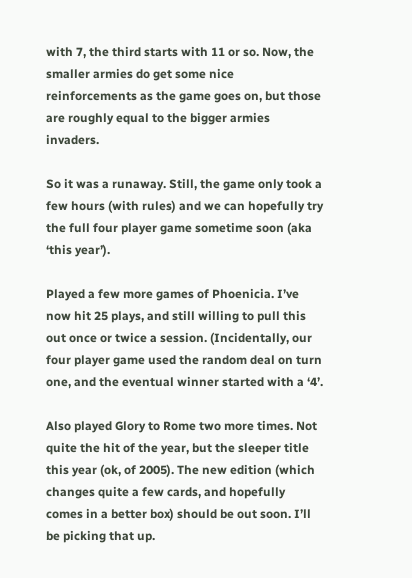with 7, the third starts with 11 or so. Now, the smaller armies do get some nice reinforcements as the game goes on, but those are roughly equal to the bigger armies invaders.

So it was a runaway. Still, the game only took a few hours (with rules) and we can hopefully try the full four player game sometime soon (aka ‘this year’).

Played a few more games of Phoenicia. I’ve now hit 25 plays, and still willing to pull this out once or twice a session. (Incidentally, our four player game used the random deal on turn one, and the eventual winner started with a ‘4’.

Also played Glory to Rome two more times. Not quite the hit of the year, but the sleeper title this year (ok, of 2005). The new edition (which changes quite a few cards, and hopefully comes in a better box) should be out soon. I’ll be picking that up.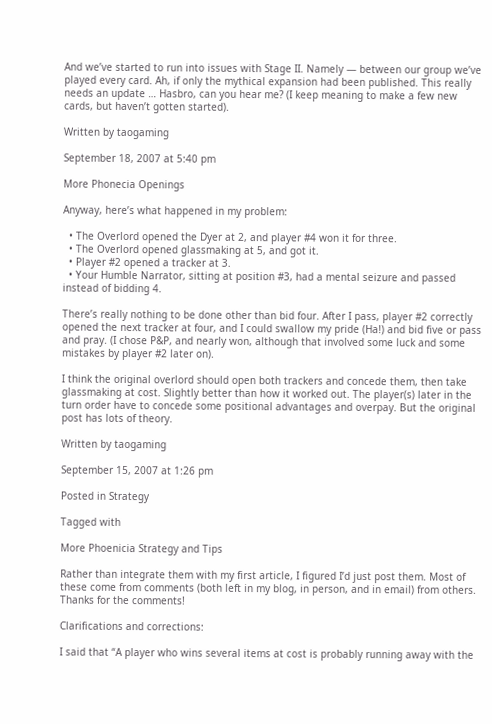And we’ve started to run into issues with Stage II. Namely — between our group we’ve played every card. Ah, if only the mythical expansion had been published. This really needs an update … Hasbro, can you hear me? (I keep meaning to make a few new cards, but haven’t gotten started).

Written by taogaming

September 18, 2007 at 5:40 pm

More Phonecia Openings

Anyway, here’s what happened in my problem:

  • The Overlord opened the Dyer at 2, and player #4 won it for three.
  • The Overlord opened glassmaking at 5, and got it.
  • Player #2 opened a tracker at 3.
  • Your Humble Narrator, sitting at position #3, had a mental seizure and passed instead of bidding 4.

There’s really nothing to be done other than bid four. After I pass, player #2 correctly opened the next tracker at four, and I could swallow my pride (Ha!) and bid five or pass and pray. (I chose P&P, and nearly won, although that involved some luck and some mistakes by player #2 later on).

I think the original overlord should open both trackers and concede them, then take glassmaking at cost. Slightly better than how it worked out. The player(s) later in the turn order have to concede some positional advantages and overpay. But the original post has lots of theory.

Written by taogaming

September 15, 2007 at 1:26 pm

Posted in Strategy

Tagged with

More Phoenicia Strategy and Tips

Rather than integrate them with my first article, I figured I’d just post them. Most of these come from comments (both left in my blog, in person, and in email) from others. Thanks for the comments!

Clarifications and corrections:

I said that “A player who wins several items at cost is probably running away with the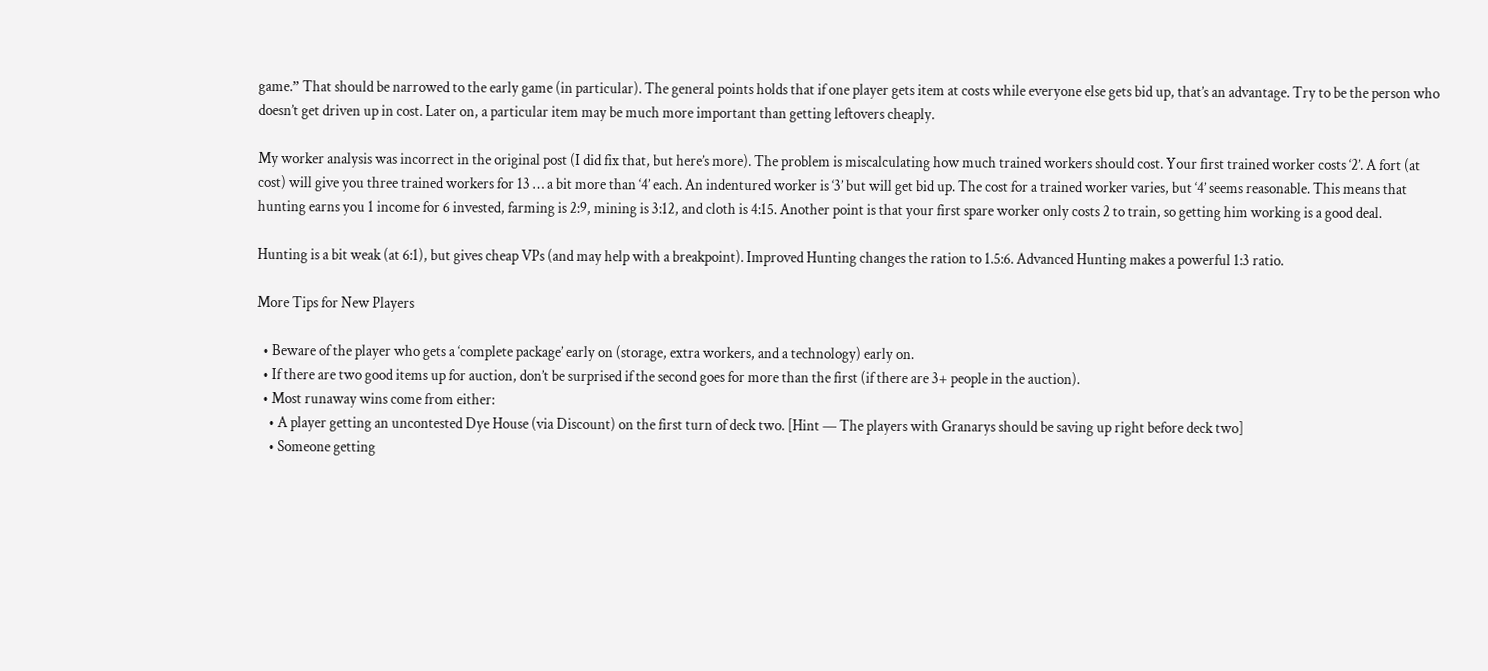game.” That should be narrowed to the early game (in particular). The general points holds that if one player gets item at costs while everyone else gets bid up, that’s an advantage. Try to be the person who doesn’t get driven up in cost. Later on, a particular item may be much more important than getting leftovers cheaply.

My worker analysis was incorrect in the original post (I did fix that, but here’s more). The problem is miscalculating how much trained workers should cost. Your first trained worker costs ‘2’. A fort (at cost) will give you three trained workers for 13 … a bit more than ‘4’ each. An indentured worker is ‘3’ but will get bid up. The cost for a trained worker varies, but ‘4’ seems reasonable. This means that hunting earns you 1 income for 6 invested, farming is 2:9, mining is 3:12, and cloth is 4:15. Another point is that your first spare worker only costs 2 to train, so getting him working is a good deal.

Hunting is a bit weak (at 6:1), but gives cheap VPs (and may help with a breakpoint). Improved Hunting changes the ration to 1.5:6. Advanced Hunting makes a powerful 1:3 ratio.

More Tips for New Players

  • Beware of the player who gets a ‘complete package’ early on (storage, extra workers, and a technology) early on.
  • If there are two good items up for auction, don’t be surprised if the second goes for more than the first (if there are 3+ people in the auction).
  • Most runaway wins come from either:
    • A player getting an uncontested Dye House (via Discount) on the first turn of deck two. [Hint — The players with Granarys should be saving up right before deck two]
    • Someone getting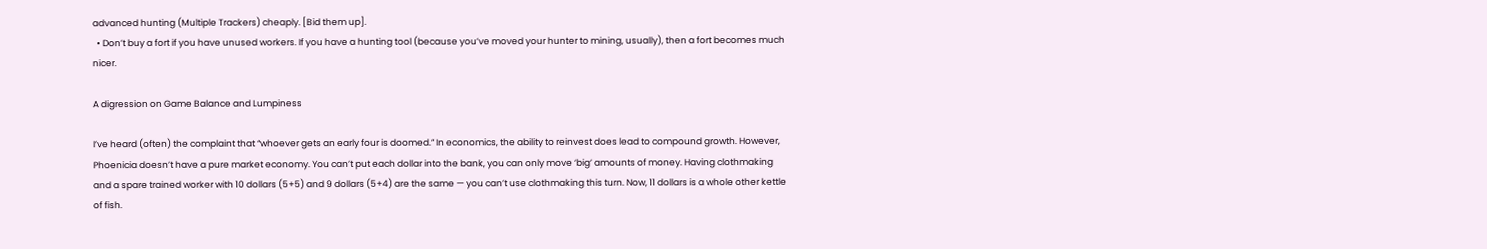advanced hunting (Multiple Trackers) cheaply. [Bid them up].
  • Don’t buy a fort if you have unused workers. If you have a hunting tool (because you’ve moved your hunter to mining, usually), then a fort becomes much nicer.

A digression on Game Balance and Lumpiness

I’ve heard (often) the complaint that “whoever gets an early four is doomed.” In economics, the ability to reinvest does lead to compound growth. However, Phoenicia doesn’t have a pure market economy. You can’t put each dollar into the bank, you can only move ‘big’ amounts of money. Having clothmaking and a spare trained worker with 10 dollars (5+5) and 9 dollars (5+4) are the same — you can’t use clothmaking this turn. Now, 11 dollars is a whole other kettle of fish.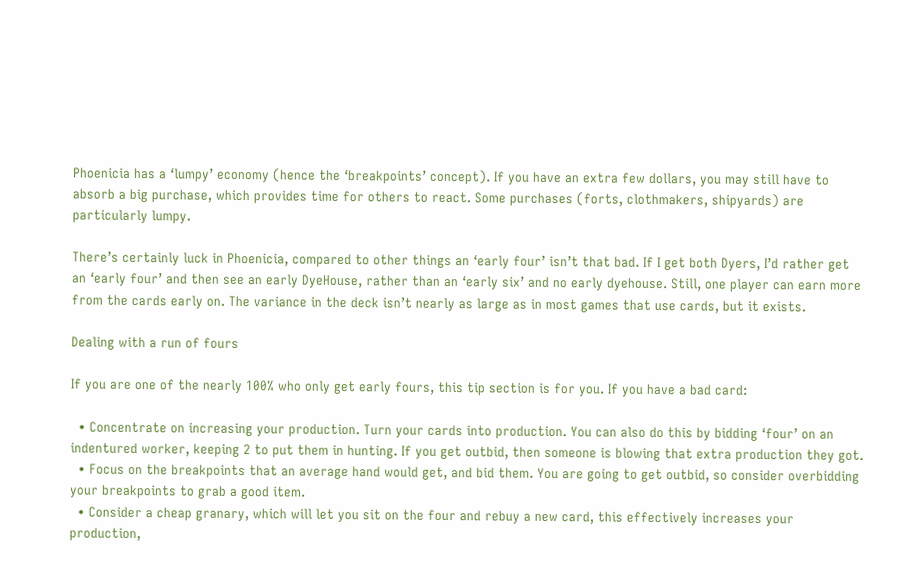Phoenicia has a ‘lumpy’ economy (hence the ‘breakpoints’ concept). If you have an extra few dollars, you may still have to absorb a big purchase, which provides time for others to react. Some purchases (forts, clothmakers, shipyards) are particularly lumpy.

There’s certainly luck in Phoenicia, compared to other things an ‘early four’ isn’t that bad. If I get both Dyers, I’d rather get an ‘early four’ and then see an early DyeHouse, rather than an ‘early six’ and no early dyehouse. Still, one player can earn more from the cards early on. The variance in the deck isn’t nearly as large as in most games that use cards, but it exists.

Dealing with a run of fours

If you are one of the nearly 100% who only get early fours, this tip section is for you. If you have a bad card:

  • Concentrate on increasing your production. Turn your cards into production. You can also do this by bidding ‘four’ on an indentured worker, keeping 2 to put them in hunting. If you get outbid, then someone is blowing that extra production they got.
  • Focus on the breakpoints that an average hand would get, and bid them. You are going to get outbid, so consider overbidding your breakpoints to grab a good item.
  • Consider a cheap granary, which will let you sit on the four and rebuy a new card, this effectively increases your production,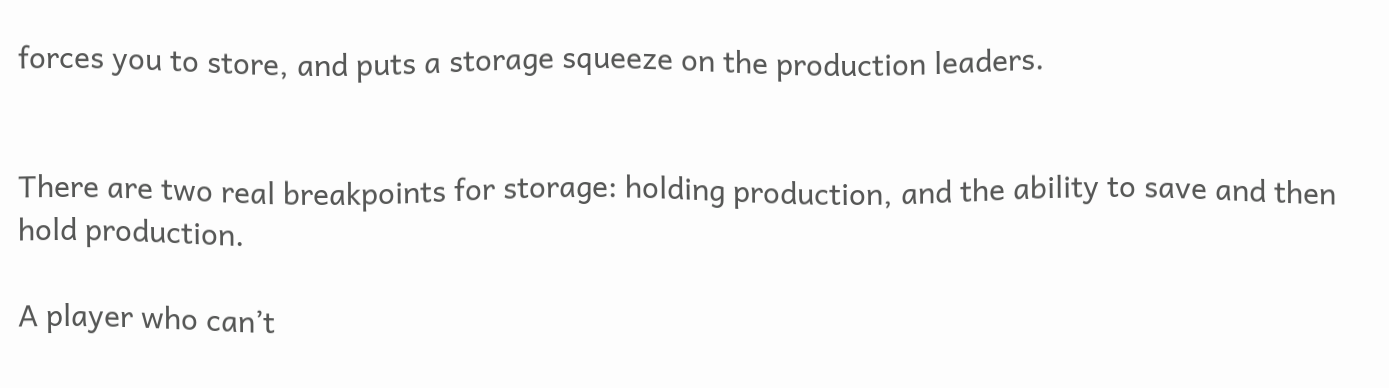forces you to store, and puts a storage squeeze on the production leaders.


There are two real breakpoints for storage: holding production, and the ability to save and then hold production.

A player who can’t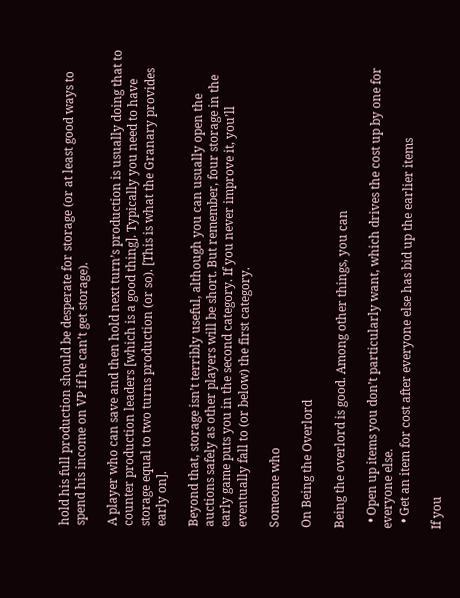hold his full production should be desperate for storage (or at least good ways to spend his income on VP if he can’t get storage).

A player who can save and then hold next turn’s production is usually doing that to counter production leaders [which is a good thing]. Typically you need to have storage equal to two turns production (or so). [This is what the Granary provides early on].

Beyond that, storage isn’t terribly useful, although you can usually open the auctions safely as other players will be short. But remember, four storage in the early game puts you in the second category. If you never improve it, you’ll eventually fall to (or below) the first category.

Someone who

On Being the Overlord

Being the overlord is good. Among other things, you can

  • Open up items you don’t particularly want, which drives the cost up by one for everyone else.
  • Get an item for cost after everyone else has bid up the earlier items

If you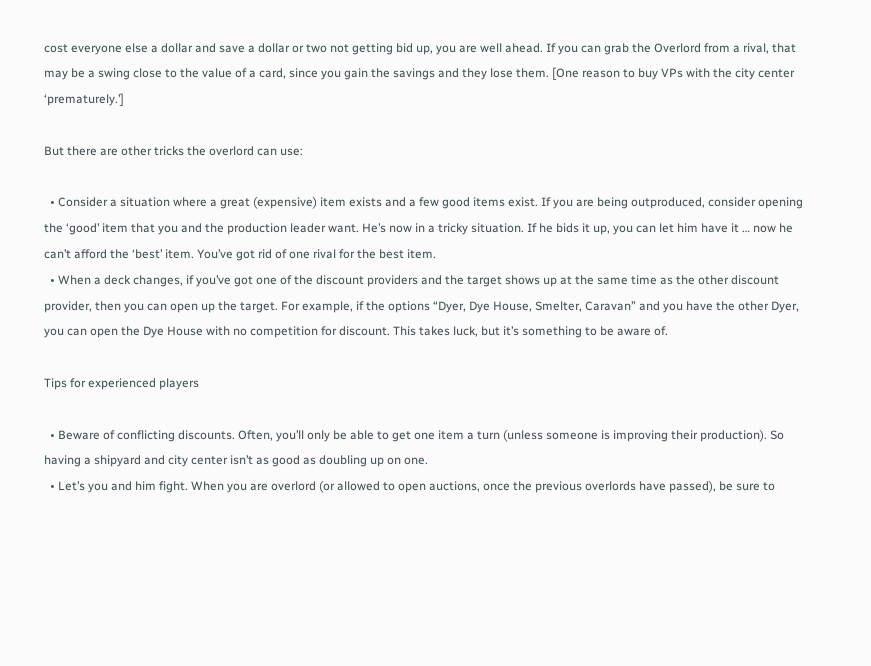cost everyone else a dollar and save a dollar or two not getting bid up, you are well ahead. If you can grab the Overlord from a rival, that may be a swing close to the value of a card, since you gain the savings and they lose them. [One reason to buy VPs with the city center ‘prematurely.’]

But there are other tricks the overlord can use:

  • Consider a situation where a great (expensive) item exists and a few good items exist. If you are being outproduced, consider opening the ‘good’ item that you and the production leader want. He’s now in a tricky situation. If he bids it up, you can let him have it … now he can’t afford the ‘best’ item. You’ve got rid of one rival for the best item.
  • When a deck changes, if you’ve got one of the discount providers and the target shows up at the same time as the other discount provider, then you can open up the target. For example, if the options “Dyer, Dye House, Smelter, Caravan” and you have the other Dyer, you can open the Dye House with no competition for discount. This takes luck, but it’s something to be aware of.

Tips for experienced players

  • Beware of conflicting discounts. Often, you’ll only be able to get one item a turn (unless someone is improving their production). So having a shipyard and city center isn’t as good as doubling up on one.
  • Let’s you and him fight. When you are overlord (or allowed to open auctions, once the previous overlords have passed), be sure to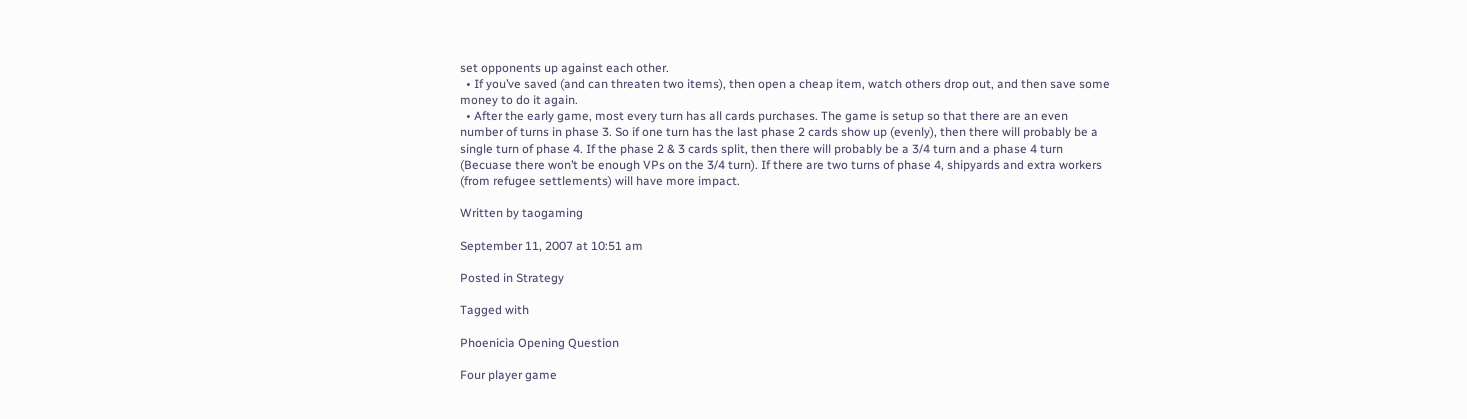set opponents up against each other.
  • If you’ve saved (and can threaten two items), then open a cheap item, watch others drop out, and then save some money to do it again.
  • After the early game, most every turn has all cards purchases. The game is setup so that there are an even number of turns in phase 3. So if one turn has the last phase 2 cards show up (evenly), then there will probably be a single turn of phase 4. If the phase 2 & 3 cards split, then there will probably be a 3/4 turn and a phase 4 turn (Becuase there won’t be enough VPs on the 3/4 turn). If there are two turns of phase 4, shipyards and extra workers (from refugee settlements) will have more impact.

Written by taogaming

September 11, 2007 at 10:51 am

Posted in Strategy

Tagged with

Phoenicia Opening Question

Four player game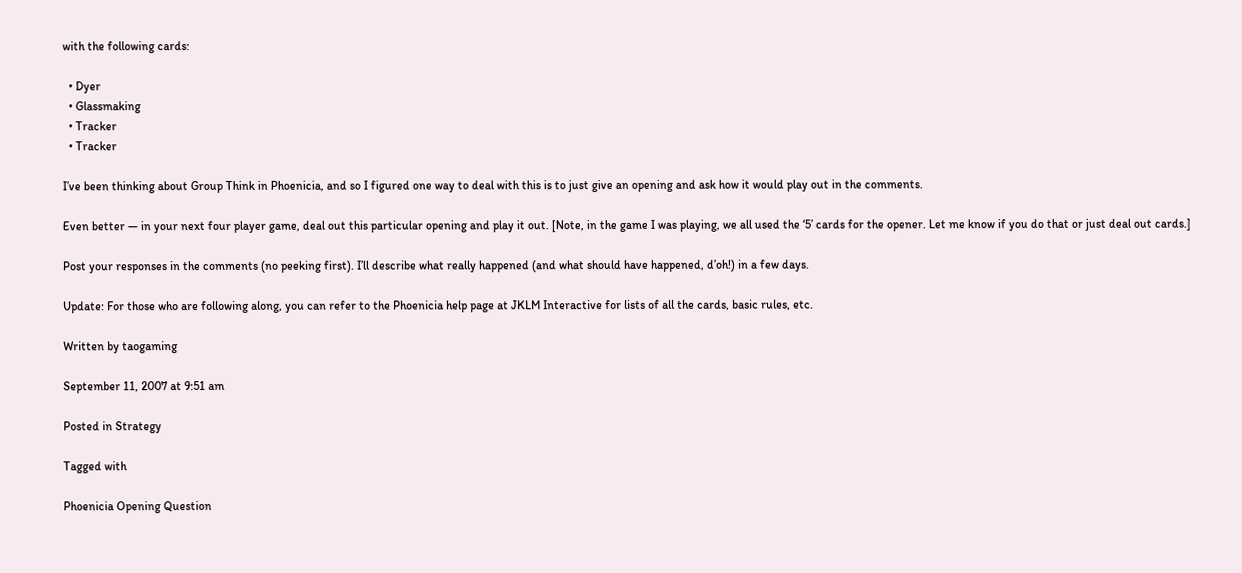with the following cards:

  • Dyer
  • Glassmaking
  • Tracker
  • Tracker

I’ve been thinking about Group Think in Phoenicia, and so I figured one way to deal with this is to just give an opening and ask how it would play out in the comments.

Even better — in your next four player game, deal out this particular opening and play it out. [Note, in the game I was playing, we all used the ‘5’ cards for the opener. Let me know if you do that or just deal out cards.]

Post your responses in the comments (no peeking first). I’ll describe what really happened (and what should have happened, d’oh!) in a few days.

Update: For those who are following along, you can refer to the Phoenicia help page at JKLM Interactive for lists of all the cards, basic rules, etc.

Written by taogaming

September 11, 2007 at 9:51 am

Posted in Strategy

Tagged with

Phoenicia Opening Question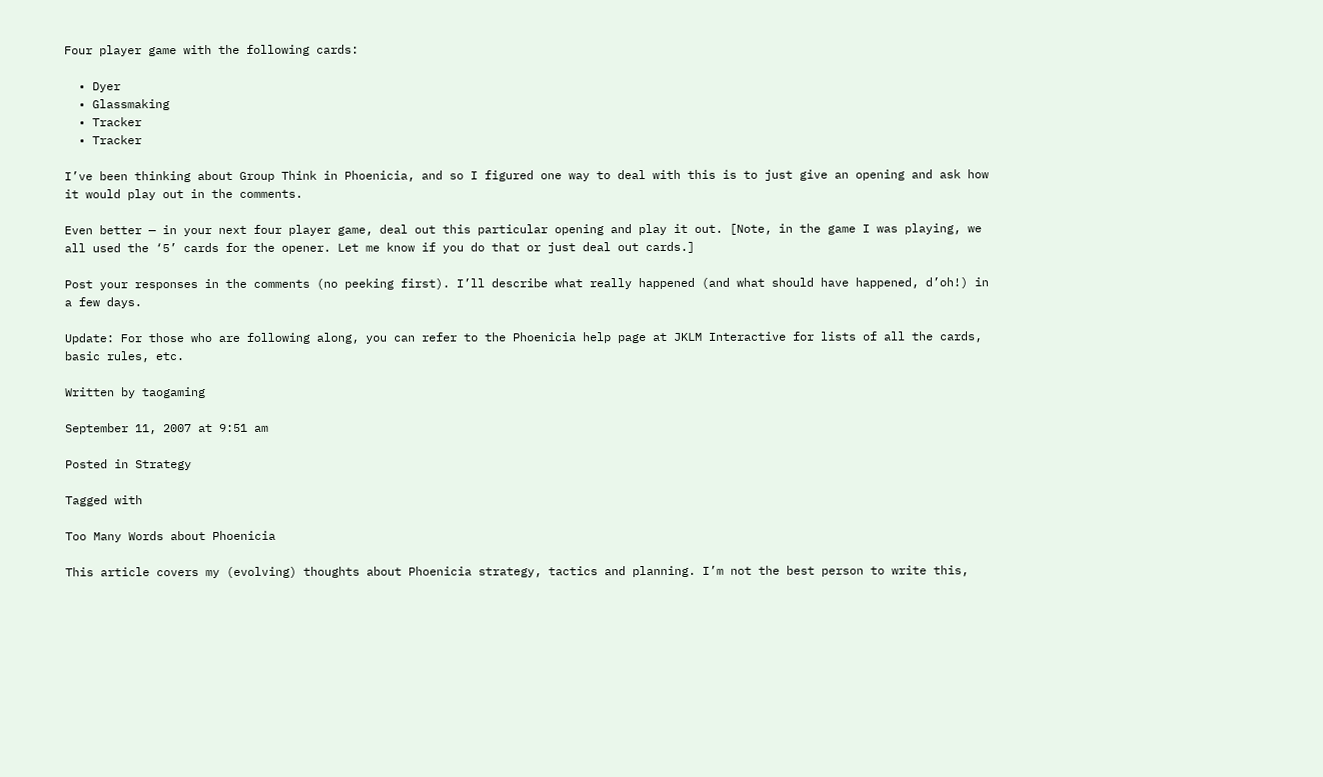Four player game with the following cards:

  • Dyer
  • Glassmaking
  • Tracker
  • Tracker

I’ve been thinking about Group Think in Phoenicia, and so I figured one way to deal with this is to just give an opening and ask how it would play out in the comments.

Even better — in your next four player game, deal out this particular opening and play it out. [Note, in the game I was playing, we all used the ‘5’ cards for the opener. Let me know if you do that or just deal out cards.]

Post your responses in the comments (no peeking first). I’ll describe what really happened (and what should have happened, d’oh!) in a few days.

Update: For those who are following along, you can refer to the Phoenicia help page at JKLM Interactive for lists of all the cards, basic rules, etc.

Written by taogaming

September 11, 2007 at 9:51 am

Posted in Strategy

Tagged with

Too Many Words about Phoenicia

This article covers my (evolving) thoughts about Phoenicia strategy, tactics and planning. I’m not the best person to write this,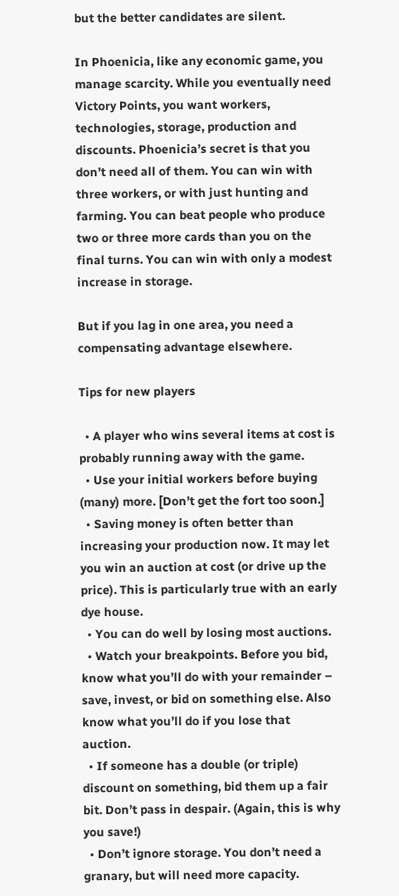but the better candidates are silent.

In Phoenicia, like any economic game, you manage scarcity. While you eventually need Victory Points, you want workers, technologies, storage, production and discounts. Phoenicia’s secret is that you don’t need all of them. You can win with three workers, or with just hunting and farming. You can beat people who produce two or three more cards than you on the final turns. You can win with only a modest increase in storage.

But if you lag in one area, you need a compensating advantage elsewhere.

Tips for new players

  • A player who wins several items at cost is probably running away with the game.
  • Use your initial workers before buying (many) more. [Don’t get the fort too soon.]
  • Saving money is often better than increasing your production now. It may let you win an auction at cost (or drive up the price). This is particularly true with an early dye house.
  • You can do well by losing most auctions.
  • Watch your breakpoints. Before you bid, know what you’ll do with your remainder – save, invest, or bid on something else. Also know what you’ll do if you lose that auction.
  • If someone has a double (or triple) discount on something, bid them up a fair bit. Don’t pass in despair. (Again, this is why you save!)
  • Don’t ignore storage. You don’t need a granary, but will need more capacity.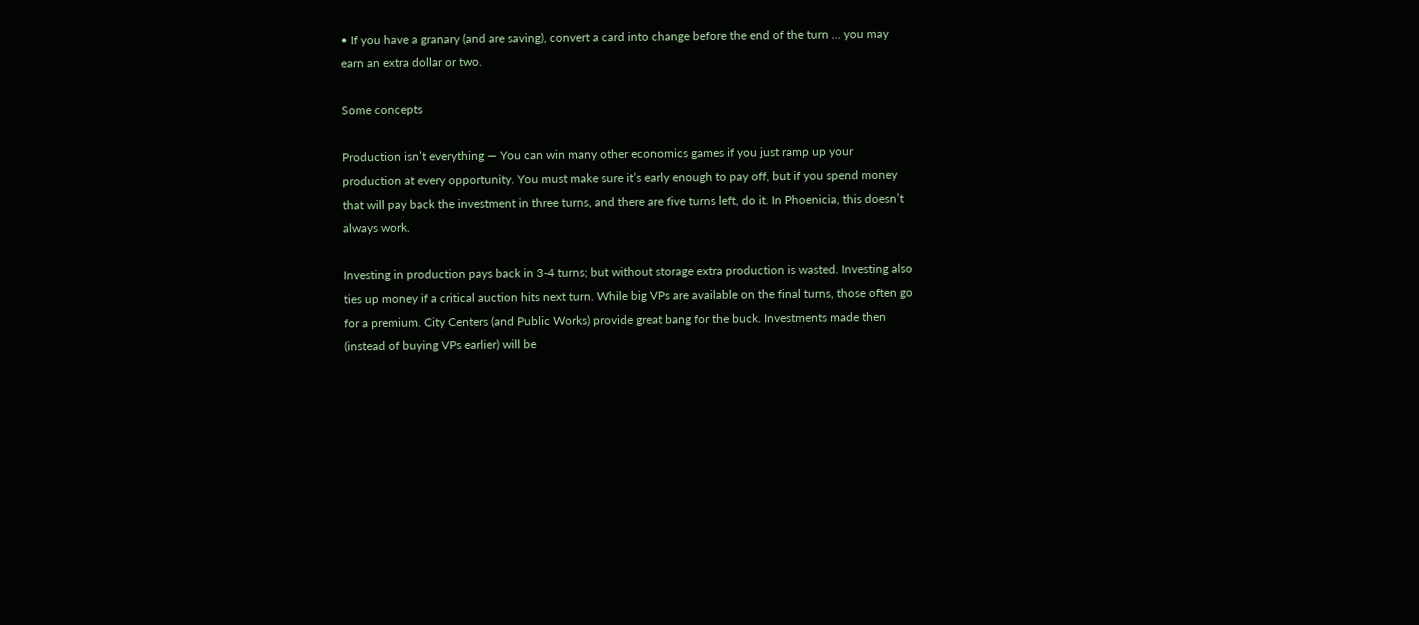• If you have a granary (and are saving), convert a card into change before the end of the turn … you may earn an extra dollar or two.

Some concepts

Production isn’t everything — You can win many other economics games if you just ramp up your production at every opportunity. You must make sure it’s early enough to pay off, but if you spend money that will pay back the investment in three turns, and there are five turns left, do it. In Phoenicia, this doesn’t always work.

Investing in production pays back in 3-4 turns; but without storage extra production is wasted. Investing also ties up money if a critical auction hits next turn. While big VPs are available on the final turns, those often go for a premium. City Centers (and Public Works) provide great bang for the buck. Investments made then (instead of buying VPs earlier) will be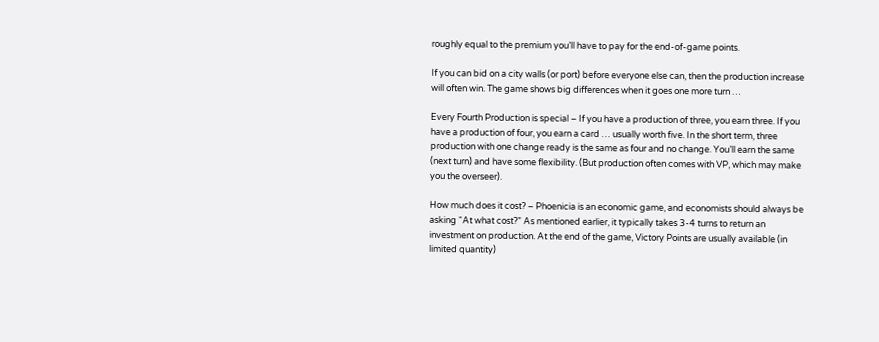roughly equal to the premium you’ll have to pay for the end-of-game points.

If you can bid on a city walls (or port) before everyone else can, then the production increase will often win. The game shows big differences when it goes one more turn …

Every Fourth Production is special – If you have a production of three, you earn three. If you have a production of four, you earn a card … usually worth five. In the short term, three production with one change ready is the same as four and no change. You’ll earn the same (next turn) and have some flexibility. (But production often comes with VP, which may make you the overseer).

How much does it cost? – Phoenicia is an economic game, and economists should always be asking “At what cost?” As mentioned earlier, it typically takes 3-4 turns to return an investment on production. At the end of the game, Victory Points are usually available (in limited quantity)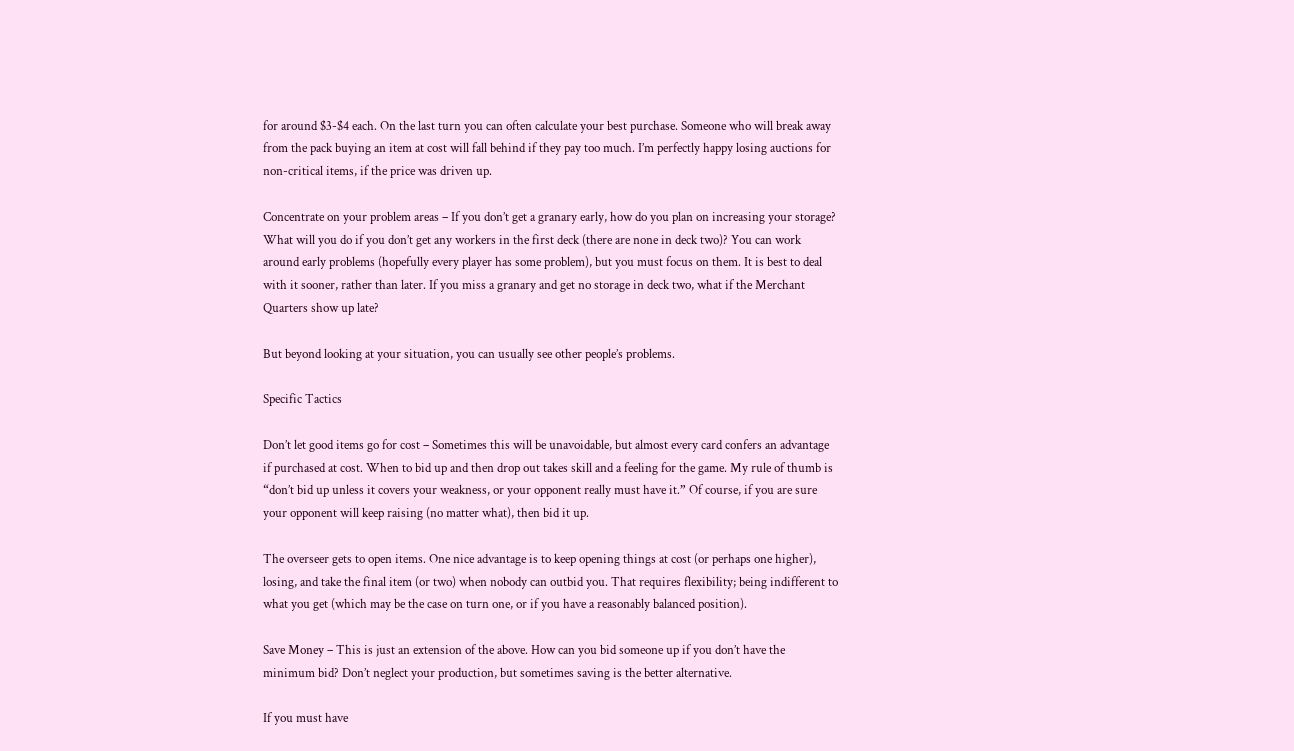for around $3-$4 each. On the last turn you can often calculate your best purchase. Someone who will break away from the pack buying an item at cost will fall behind if they pay too much. I’m perfectly happy losing auctions for non-critical items, if the price was driven up.

Concentrate on your problem areas – If you don’t get a granary early, how do you plan on increasing your storage? What will you do if you don’t get any workers in the first deck (there are none in deck two)? You can work around early problems (hopefully every player has some problem), but you must focus on them. It is best to deal with it sooner, rather than later. If you miss a granary and get no storage in deck two, what if the Merchant Quarters show up late?

But beyond looking at your situation, you can usually see other people’s problems.

Specific Tactics

Don’t let good items go for cost – Sometimes this will be unavoidable, but almost every card confers an advantage if purchased at cost. When to bid up and then drop out takes skill and a feeling for the game. My rule of thumb is “don’t bid up unless it covers your weakness, or your opponent really must have it.” Of course, if you are sure your opponent will keep raising (no matter what), then bid it up.

The overseer gets to open items. One nice advantage is to keep opening things at cost (or perhaps one higher), losing, and take the final item (or two) when nobody can outbid you. That requires flexibility; being indifferent to what you get (which may be the case on turn one, or if you have a reasonably balanced position).

Save Money – This is just an extension of the above. How can you bid someone up if you don’t have the minimum bid? Don’t neglect your production, but sometimes saving is the better alternative.

If you must have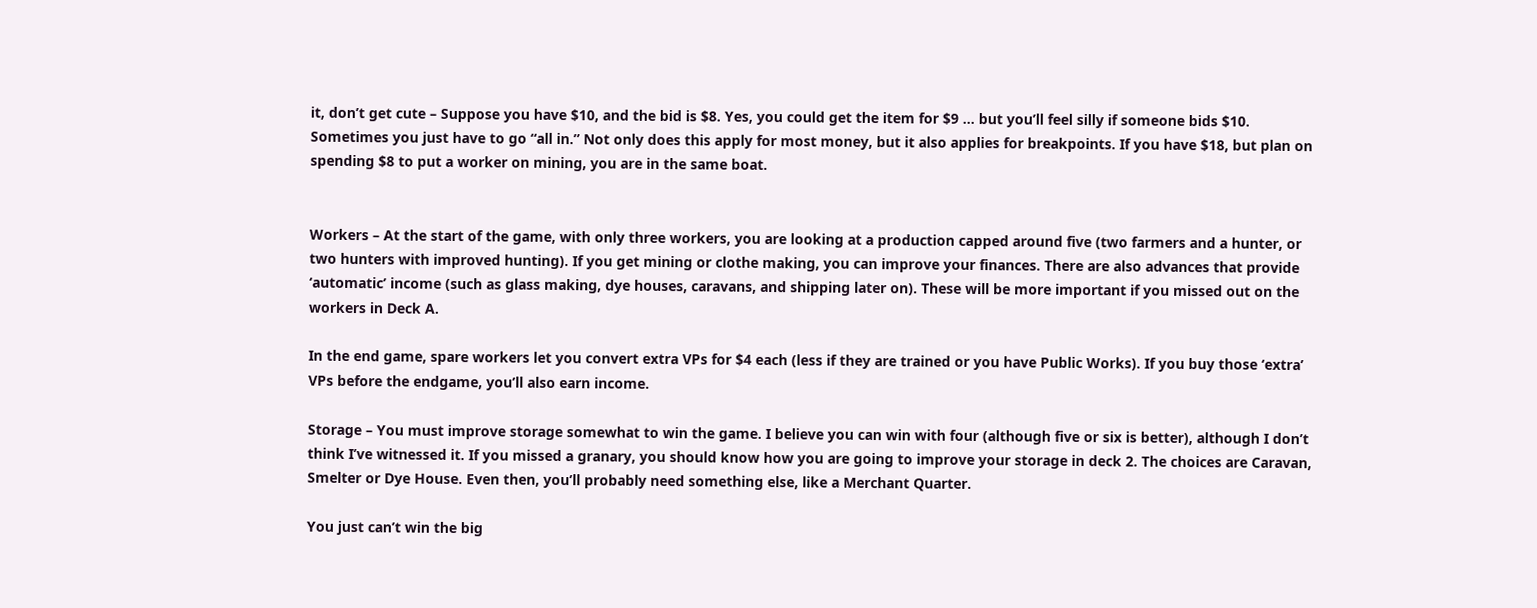it, don’t get cute – Suppose you have $10, and the bid is $8. Yes, you could get the item for $9 … but you’ll feel silly if someone bids $10. Sometimes you just have to go “all in.” Not only does this apply for most money, but it also applies for breakpoints. If you have $18, but plan on spending $8 to put a worker on mining, you are in the same boat.


Workers – At the start of the game, with only three workers, you are looking at a production capped around five (two farmers and a hunter, or two hunters with improved hunting). If you get mining or clothe making, you can improve your finances. There are also advances that provide ‘automatic’ income (such as glass making, dye houses, caravans, and shipping later on). These will be more important if you missed out on the workers in Deck A.

In the end game, spare workers let you convert extra VPs for $4 each (less if they are trained or you have Public Works). If you buy those ‘extra’ VPs before the endgame, you’ll also earn income.

Storage – You must improve storage somewhat to win the game. I believe you can win with four (although five or six is better), although I don’t think I’ve witnessed it. If you missed a granary, you should know how you are going to improve your storage in deck 2. The choices are Caravan, Smelter or Dye House. Even then, you’ll probably need something else, like a Merchant Quarter.

You just can’t win the big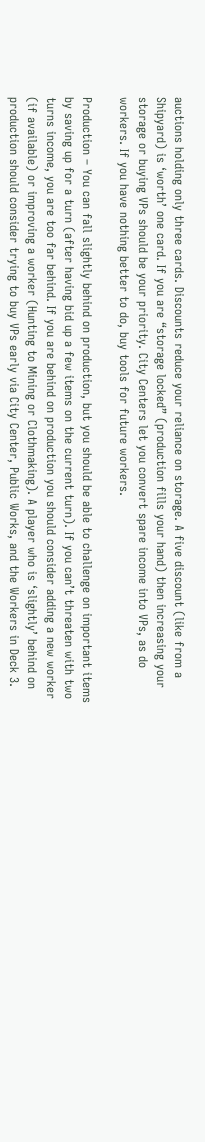auctions holding only three cards. Discounts reduce your reliance on storage. A five discount (like from a Shipyard) is ‘worth’ one card. If you are “storage locked” (production fills your hand) then increasing your storage or buying VPs should be your priority. City Centers let you convert spare income into VPs, as do workers. If you have nothing better to do, buy tools for future workers.

Production – You can fall slightly behind on production, but you should be able to challenge on important items by saving up for a turn (after having bid up a few items on the current turn). If you can’t threaten with two turns income, you are too far behind. If you are behind on production you should consider adding a new worker (if available) or improving a worker (Hunting to Mining or Clothmaking). A player who is ‘slightly’ behind on production should consider trying to buy VPs early via City Center, Public Works, and the Workers in Deck 3.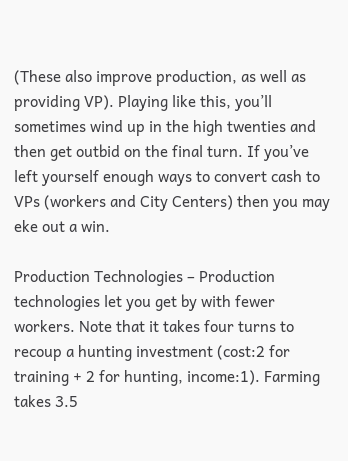(These also improve production, as well as providing VP). Playing like this, you’ll sometimes wind up in the high twenties and then get outbid on the final turn. If you’ve left yourself enough ways to convert cash to VPs (workers and City Centers) then you may eke out a win.

Production Technologies – Production technologies let you get by with fewer workers. Note that it takes four turns to recoup a hunting investment (cost:2 for training + 2 for hunting, income:1). Farming takes 3.5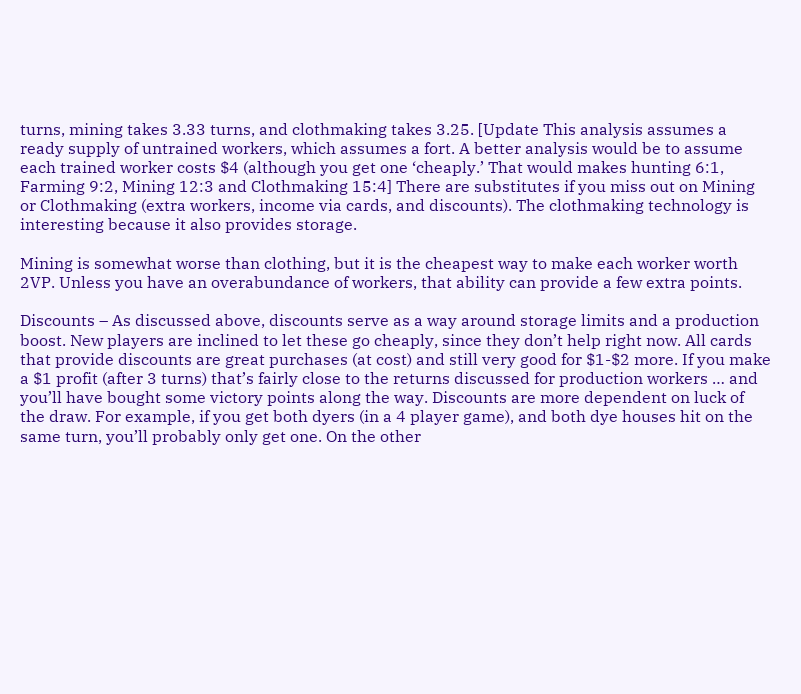turns, mining takes 3.33 turns, and clothmaking takes 3.25. [Update This analysis assumes a ready supply of untrained workers, which assumes a fort. A better analysis would be to assume each trained worker costs $4 (although you get one ‘cheaply.’ That would makes hunting 6:1, Farming 9:2, Mining 12:3 and Clothmaking 15:4] There are substitutes if you miss out on Mining or Clothmaking (extra workers, income via cards, and discounts). The clothmaking technology is interesting because it also provides storage.

Mining is somewhat worse than clothing, but it is the cheapest way to make each worker worth 2VP. Unless you have an overabundance of workers, that ability can provide a few extra points.

Discounts – As discussed above, discounts serve as a way around storage limits and a production boost. New players are inclined to let these go cheaply, since they don’t help right now. All cards that provide discounts are great purchases (at cost) and still very good for $1-$2 more. If you make a $1 profit (after 3 turns) that’s fairly close to the returns discussed for production workers … and you’ll have bought some victory points along the way. Discounts are more dependent on luck of the draw. For example, if you get both dyers (in a 4 player game), and both dye houses hit on the same turn, you’ll probably only get one. On the other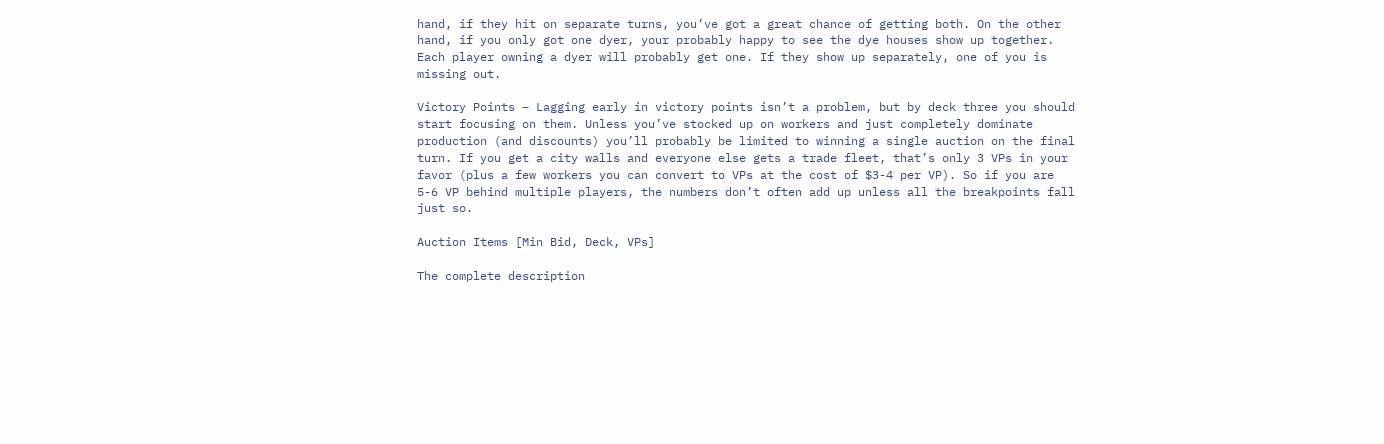hand, if they hit on separate turns, you’ve got a great chance of getting both. On the other hand, if you only got one dyer, your probably happy to see the dye houses show up together. Each player owning a dyer will probably get one. If they show up separately, one of you is missing out.

Victory Points – Lagging early in victory points isn’t a problem, but by deck three you should start focusing on them. Unless you’ve stocked up on workers and just completely dominate production (and discounts) you’ll probably be limited to winning a single auction on the final turn. If you get a city walls and everyone else gets a trade fleet, that’s only 3 VPs in your favor (plus a few workers you can convert to VPs at the cost of $3-4 per VP). So if you are 5-6 VP behind multiple players, the numbers don’t often add up unless all the breakpoints fall just so.

Auction Items [Min Bid, Deck, VPs]

The complete description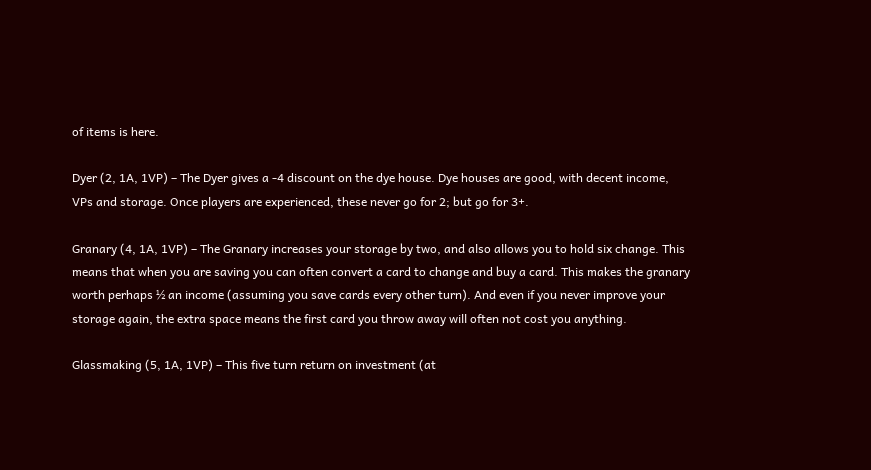of items is here.

Dyer (2, 1A, 1VP) – The Dyer gives a -4 discount on the dye house. Dye houses are good, with decent income, VPs and storage. Once players are experienced, these never go for 2; but go for 3+.

Granary (4, 1A, 1VP) – The Granary increases your storage by two, and also allows you to hold six change. This means that when you are saving you can often convert a card to change and buy a card. This makes the granary worth perhaps ½ an income (assuming you save cards every other turn). And even if you never improve your storage again, the extra space means the first card you throw away will often not cost you anything.

Glassmaking (5, 1A, 1VP) – This five turn return on investment (at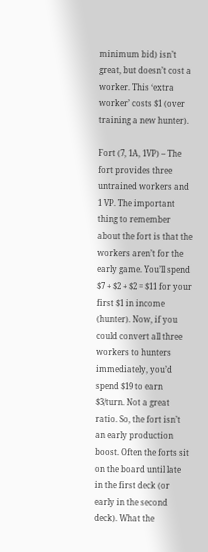minimum bid) isn’t great, but doesn’t cost a worker. This ‘extra worker’ costs $1 (over training a new hunter).

Fort (7, 1A, 1VP) – The fort provides three untrained workers and 1 VP. The important thing to remember about the fort is that the workers aren’t for the early game. You’ll spend $7 + $2 + $2 = $11 for your first $1 in income (hunter). Now, if you could convert all three workers to hunters immediately, you’d spend $19 to earn $3/turn. Not a great ratio. So, the fort isn’t an early production boost. Often the forts sit on the board until late in the first deck (or early in the second deck). What the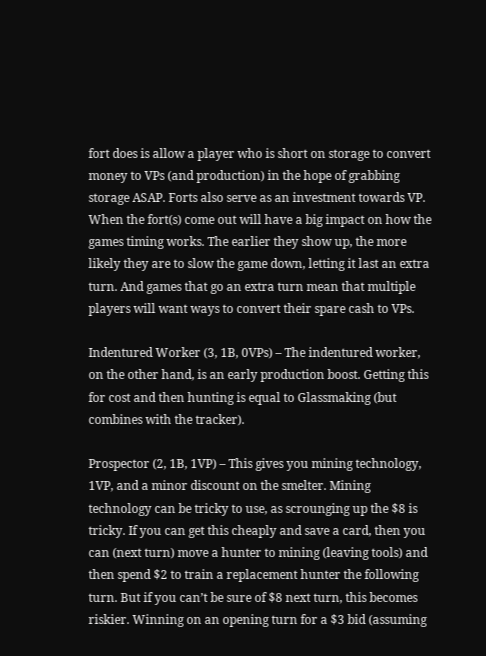fort does is allow a player who is short on storage to convert money to VPs (and production) in the hope of grabbing storage ASAP. Forts also serve as an investment towards VP. When the fort(s) come out will have a big impact on how the games timing works. The earlier they show up, the more likely they are to slow the game down, letting it last an extra turn. And games that go an extra turn mean that multiple players will want ways to convert their spare cash to VPs.

Indentured Worker (3, 1B, 0VPs) – The indentured worker, on the other hand, is an early production boost. Getting this for cost and then hunting is equal to Glassmaking (but combines with the tracker).

Prospector (2, 1B, 1VP) – This gives you mining technology, 1VP, and a minor discount on the smelter. Mining technology can be tricky to use, as scrounging up the $8 is tricky. If you can get this cheaply and save a card, then you can (next turn) move a hunter to mining (leaving tools) and then spend $2 to train a replacement hunter the following turn. But if you can’t be sure of $8 next turn, this becomes riskier. Winning on an opening turn for a $3 bid (assuming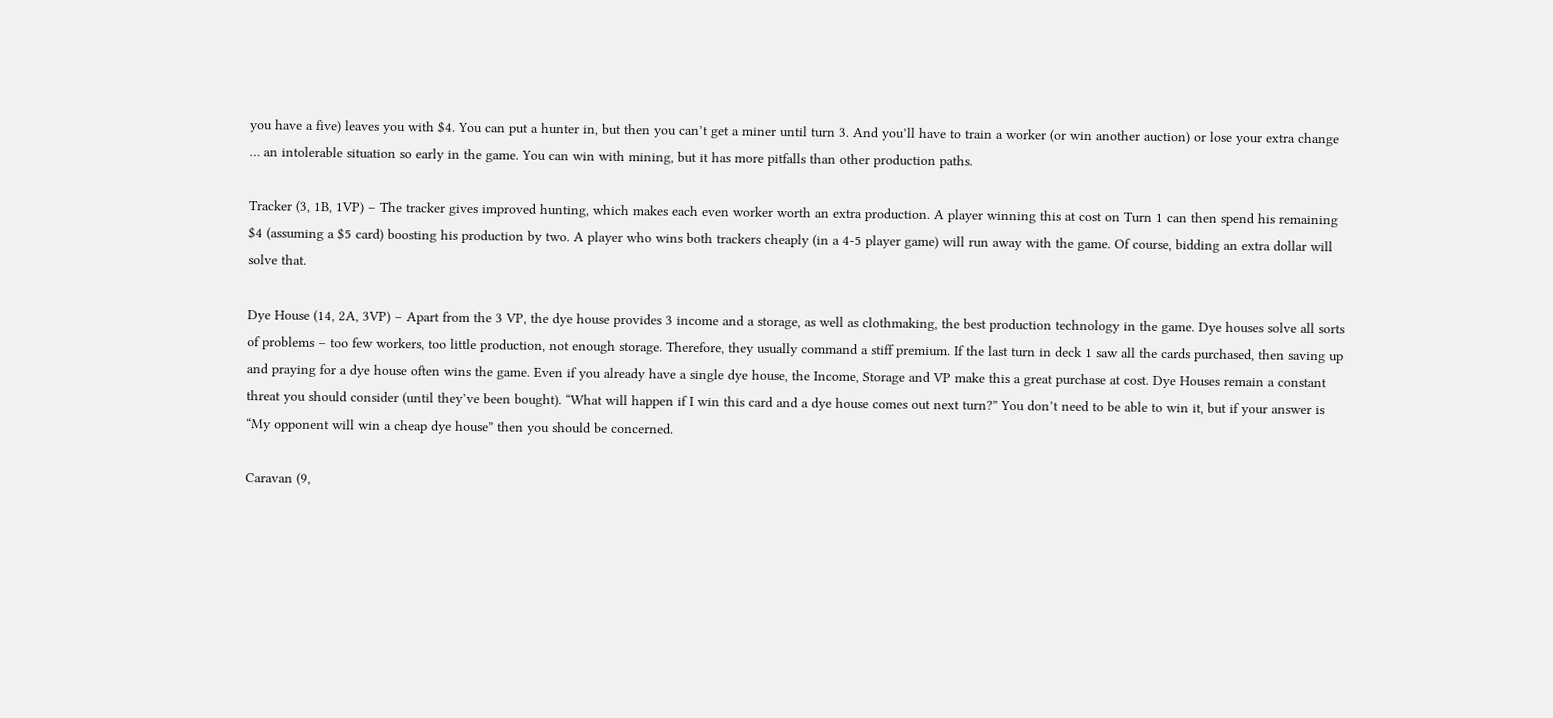you have a five) leaves you with $4. You can put a hunter in, but then you can’t get a miner until turn 3. And you’ll have to train a worker (or win another auction) or lose your extra change … an intolerable situation so early in the game. You can win with mining, but it has more pitfalls than other production paths.

Tracker (3, 1B, 1VP) – The tracker gives improved hunting, which makes each even worker worth an extra production. A player winning this at cost on Turn 1 can then spend his remaining $4 (assuming a $5 card) boosting his production by two. A player who wins both trackers cheaply (in a 4-5 player game) will run away with the game. Of course, bidding an extra dollar will solve that.

Dye House (14, 2A, 3VP) – Apart from the 3 VP, the dye house provides 3 income and a storage, as well as clothmaking, the best production technology in the game. Dye houses solve all sorts of problems – too few workers, too little production, not enough storage. Therefore, they usually command a stiff premium. If the last turn in deck 1 saw all the cards purchased, then saving up and praying for a dye house often wins the game. Even if you already have a single dye house, the Income, Storage and VP make this a great purchase at cost. Dye Houses remain a constant threat you should consider (until they’ve been bought). “What will happen if I win this card and a dye house comes out next turn?” You don’t need to be able to win it, but if your answer is “My opponent will win a cheap dye house” then you should be concerned.

Caravan (9,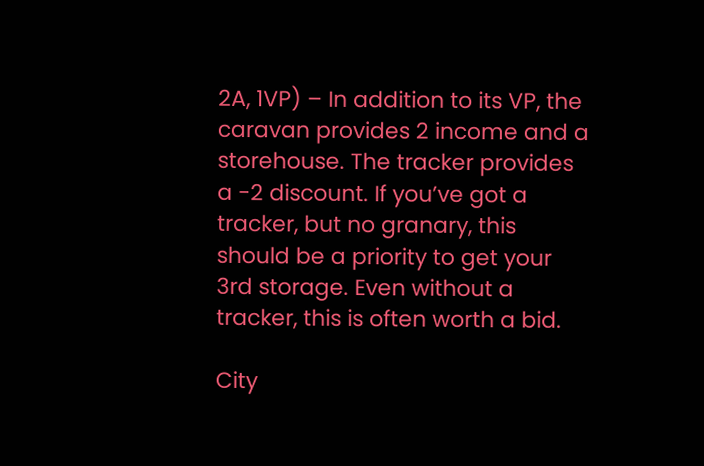2A, 1VP) – In addition to its VP, the caravan provides 2 income and a storehouse. The tracker provides a -2 discount. If you’ve got a tracker, but no granary, this should be a priority to get your 3rd storage. Even without a tracker, this is often worth a bid.

City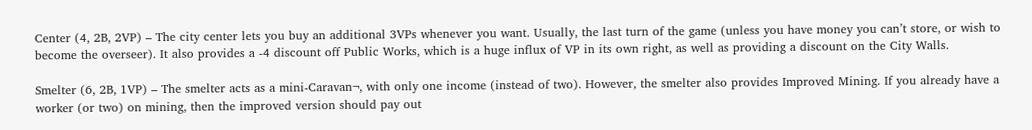Center (4, 2B, 2VP) – The city center lets you buy an additional 3VPs whenever you want. Usually, the last turn of the game (unless you have money you can’t store, or wish to become the overseer). It also provides a -4 discount off Public Works, which is a huge influx of VP in its own right, as well as providing a discount on the City Walls.

Smelter (6, 2B, 1VP) – The smelter acts as a mini-Caravan¬, with only one income (instead of two). However, the smelter also provides Improved Mining. If you already have a worker (or two) on mining, then the improved version should pay out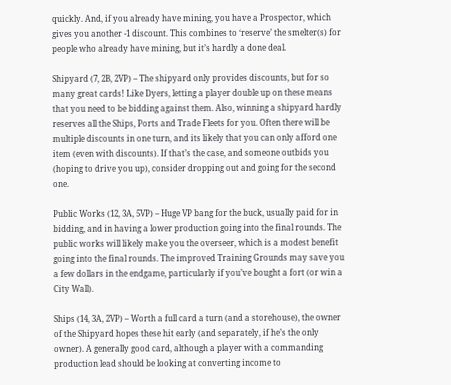quickly. And, if you already have mining, you have a Prospector, which gives you another -1 discount. This combines to ‘reserve’ the smelter(s) for people who already have mining, but it’s hardly a done deal.

Shipyard (7, 2B, 2VP) – The shipyard only provides discounts, but for so many great cards! Like Dyers, letting a player double up on these means that you need to be bidding against them. Also, winning a shipyard hardly reserves all the Ships, Ports and Trade Fleets for you. Often there will be multiple discounts in one turn, and its likely that you can only afford one item (even with discounts). If that’s the case, and someone outbids you (hoping to drive you up), consider dropping out and going for the second one.

Public Works (12, 3A, 5VP) – Huge VP bang for the buck, usually paid for in bidding, and in having a lower production going into the final rounds. The public works will likely make you the overseer, which is a modest benefit going into the final rounds. The improved Training Grounds may save you a few dollars in the endgame, particularly if you’ve bought a fort (or win a City Wall).

Ships (14, 3A, 2VP) – Worth a full card a turn (and a storehouse), the owner of the Shipyard hopes these hit early (and separately, if he’s the only owner). A generally good card, although a player with a commanding production lead should be looking at converting income to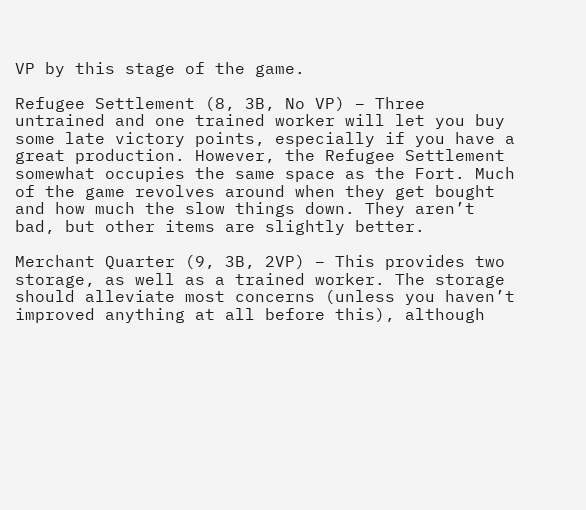VP by this stage of the game.

Refugee Settlement (8, 3B, No VP) – Three untrained and one trained worker will let you buy some late victory points, especially if you have a great production. However, the Refugee Settlement somewhat occupies the same space as the Fort. Much of the game revolves around when they get bought and how much the slow things down. They aren’t bad, but other items are slightly better.

Merchant Quarter (9, 3B, 2VP) – This provides two storage, as well as a trained worker. The storage should alleviate most concerns (unless you haven’t improved anything at all before this), although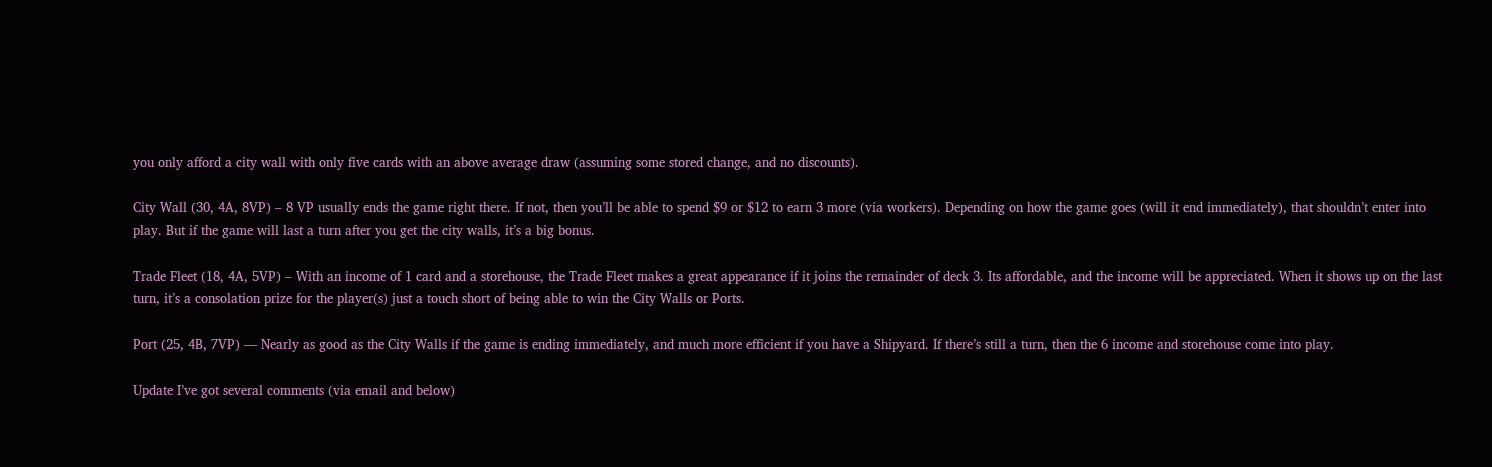you only afford a city wall with only five cards with an above average draw (assuming some stored change, and no discounts).

City Wall (30, 4A, 8VP) – 8 VP usually ends the game right there. If not, then you’ll be able to spend $9 or $12 to earn 3 more (via workers). Depending on how the game goes (will it end immediately), that shouldn’t enter into play. But if the game will last a turn after you get the city walls, it’s a big bonus.

Trade Fleet (18, 4A, 5VP) – With an income of 1 card and a storehouse, the Trade Fleet makes a great appearance if it joins the remainder of deck 3. Its affordable, and the income will be appreciated. When it shows up on the last turn, it’s a consolation prize for the player(s) just a touch short of being able to win the City Walls or Ports.

Port (25, 4B, 7VP) — Nearly as good as the City Walls if the game is ending immediately, and much more efficient if you have a Shipyard. If there’s still a turn, then the 6 income and storehouse come into play.

Update I’ve got several comments (via email and below)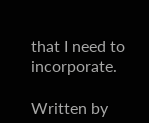that I need to incorporate.

Written by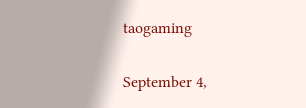taogaming

September 4,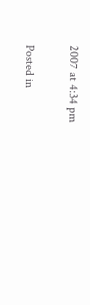2007 at 4:34 pm

Posted in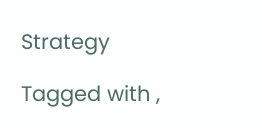Strategy

Tagged with ,